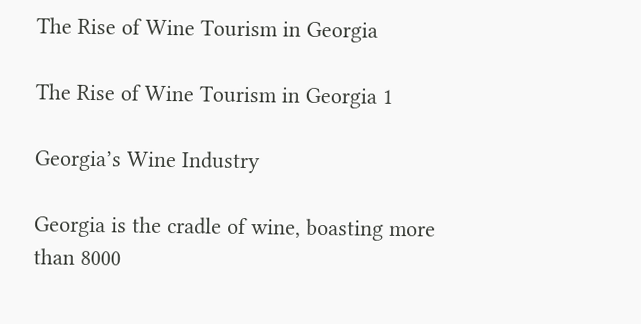The Rise of Wine Tourism in Georgia

The Rise of Wine Tourism in Georgia 1

Georgia’s Wine Industry

Georgia is the cradle of wine, boasting more than 8000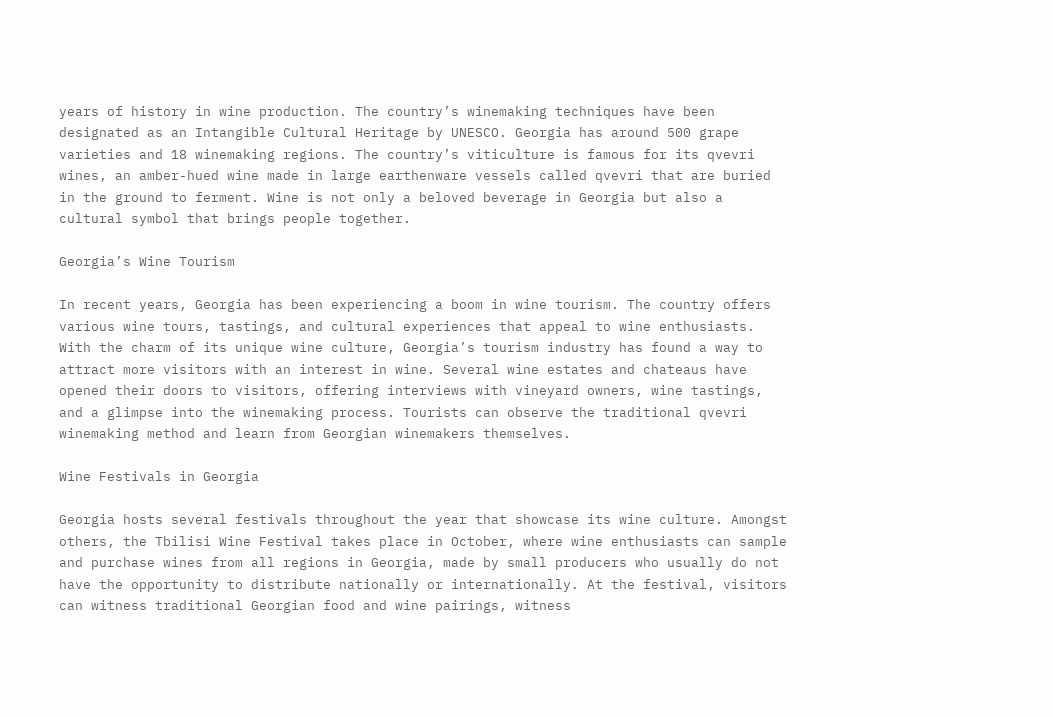years of history in wine production. The country’s winemaking techniques have been designated as an Intangible Cultural Heritage by UNESCO. Georgia has around 500 grape varieties and 18 winemaking regions. The country’s viticulture is famous for its qvevri wines, an amber-hued wine made in large earthenware vessels called qvevri that are buried in the ground to ferment. Wine is not only a beloved beverage in Georgia but also a cultural symbol that brings people together.

Georgia’s Wine Tourism

In recent years, Georgia has been experiencing a boom in wine tourism. The country offers various wine tours, tastings, and cultural experiences that appeal to wine enthusiasts. With the charm of its unique wine culture, Georgia’s tourism industry has found a way to attract more visitors with an interest in wine. Several wine estates and chateaus have opened their doors to visitors, offering interviews with vineyard owners, wine tastings, and a glimpse into the winemaking process. Tourists can observe the traditional qvevri winemaking method and learn from Georgian winemakers themselves.

Wine Festivals in Georgia

Georgia hosts several festivals throughout the year that showcase its wine culture. Amongst others, the Tbilisi Wine Festival takes place in October, where wine enthusiasts can sample and purchase wines from all regions in Georgia, made by small producers who usually do not have the opportunity to distribute nationally or internationally. At the festival, visitors can witness traditional Georgian food and wine pairings, witness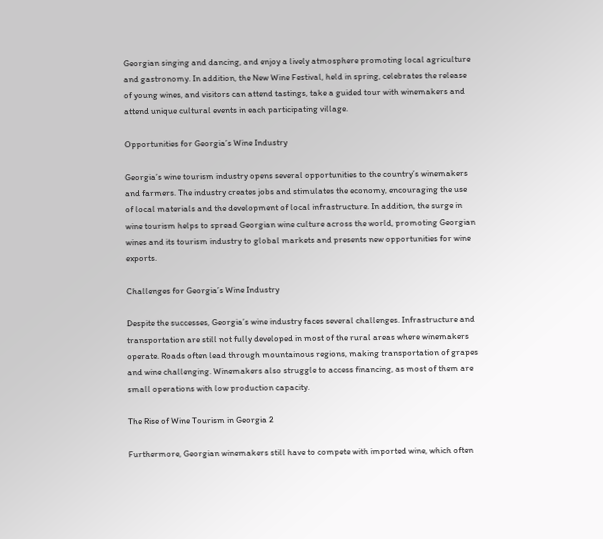Georgian singing and dancing, and enjoy a lively atmosphere promoting local agriculture and gastronomy. In addition, the New Wine Festival, held in spring, celebrates the release of young wines, and visitors can attend tastings, take a guided tour with winemakers and attend unique cultural events in each participating village.

Opportunities for Georgia’s Wine Industry

Georgia’s wine tourism industry opens several opportunities to the country’s winemakers and farmers. The industry creates jobs and stimulates the economy, encouraging the use of local materials and the development of local infrastructure. In addition, the surge in wine tourism helps to spread Georgian wine culture across the world, promoting Georgian wines and its tourism industry to global markets and presents new opportunities for wine exports.

Challenges for Georgia’s Wine Industry

Despite the successes, Georgia’s wine industry faces several challenges. Infrastructure and transportation are still not fully developed in most of the rural areas where winemakers operate. Roads often lead through mountainous regions, making transportation of grapes and wine challenging. Winemakers also struggle to access financing, as most of them are small operations with low production capacity.

The Rise of Wine Tourism in Georgia 2

Furthermore, Georgian winemakers still have to compete with imported wine, which often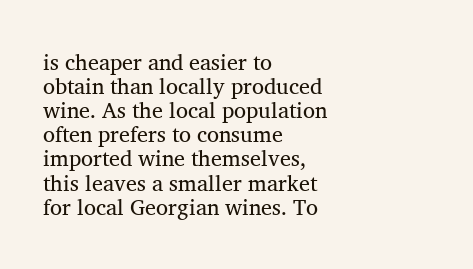is cheaper and easier to obtain than locally produced wine. As the local population often prefers to consume imported wine themselves, this leaves a smaller market for local Georgian wines. To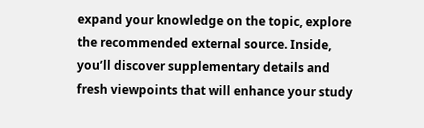expand your knowledge on the topic, explore the recommended external source. Inside, you’ll discover supplementary details and fresh viewpoints that will enhance your study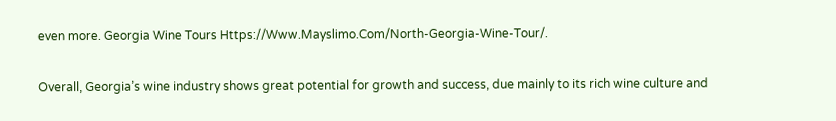even more. Georgia Wine Tours Https://Www.Mayslimo.Com/North-Georgia-Wine-Tour/.

Overall, Georgia’s wine industry shows great potential for growth and success, due mainly to its rich wine culture and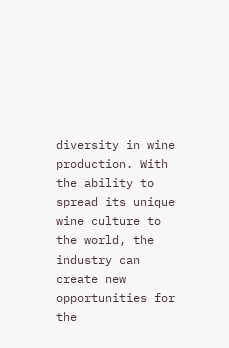diversity in wine production. With the ability to spread its unique wine culture to the world, the industry can create new opportunities for the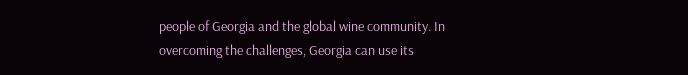people of Georgia and the global wine community. In overcoming the challenges, Georgia can use its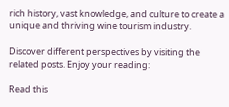rich history, vast knowledge, and culture to create a unique and thriving wine tourism industry.

Discover different perspectives by visiting the related posts. Enjoy your reading:

Read this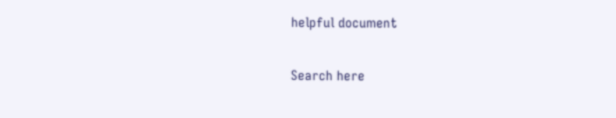helpful document

Search here